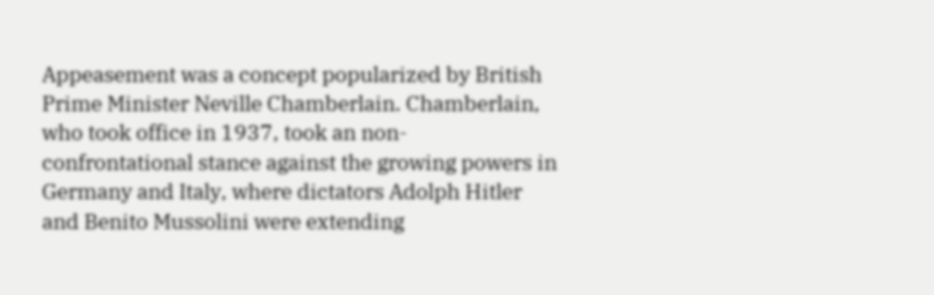Appeasement was a concept popularized by British Prime Minister Neville Chamberlain. Chamberlain, who took office in 1937, took an non-confrontational stance against the growing powers in Germany and Italy, where dictators Adolph Hitler and Benito Mussolini were extending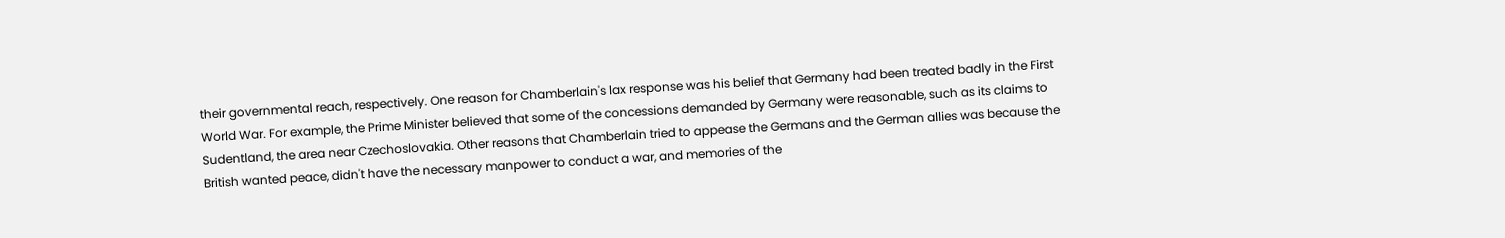their governmental reach, respectively. One reason for Chamberlain's lax response was his belief that Germany had been treated badly in the First World War. For example, the Prime Minister believed that some of the concessions demanded by Germany were reasonable, such as its claims to Sudentland, the area near Czechoslovakia. Other reasons that Chamberlain tried to appease the Germans and the German allies was because the British wanted peace, didn't have the necessary manpower to conduct a war, and memories of the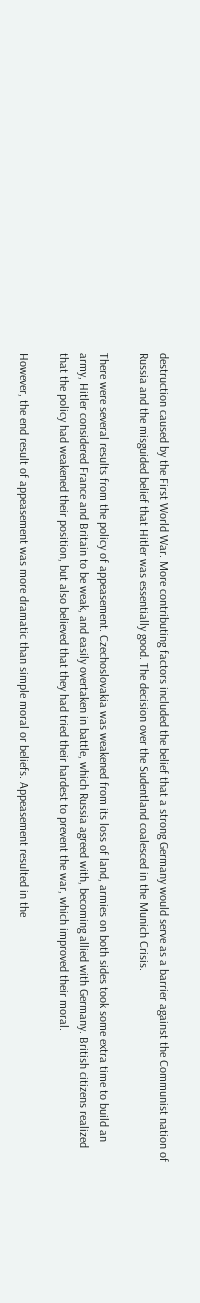destruction caused by the First World War. More contributing factors included the belief that a strong Germany would serve as a barrier against the Communist nation of Russia and the misguided belief that Hitler was essentially good. The decision over the Sudentland coalesced in the Munich Crisis.

There were several results from the policy of appeasement. Czechoslovakia was weakened from its loss of land, armies on both sides took some extra time to build an army, Hitler considered France and Britain to be weak, and easily overtaken in battle, which Russia agreed with, becoming allied with Germany. British citizens realized that the policy had weakened their position, but also believed that they had tried their hardest to prevent the war, which improved their moral.

However, the end result of appeasement was more dramatic than simple moral or beliefs. Appeasement resulted in the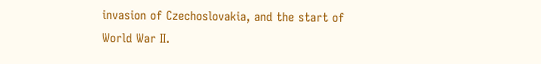invasion of Czechoslovakia, and the start of World War II.